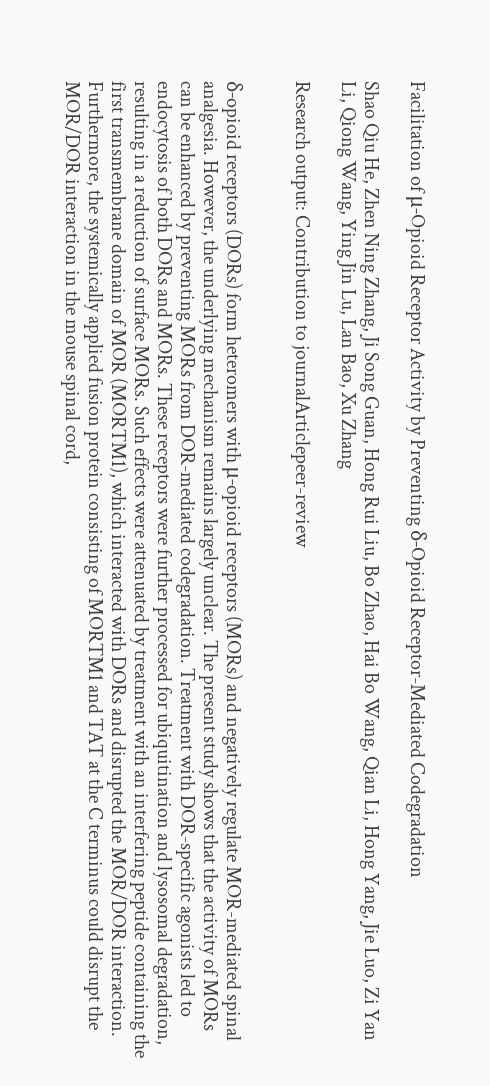Facilitation of μ-Opioid Receptor Activity by Preventing δ-Opioid Receptor-Mediated Codegradation

Shao Qiu He, Zhen Ning Zhang, Ji Song Guan, Hong Rui Liu, Bo Zhao, Hai Bo Wang, Qian Li, Hong Yang, Jie Luo, Zi Yan Li, Qiong Wang, Ying Jin Lu, Lan Bao, Xu Zhang

Research output: Contribution to journalArticlepeer-review


δ-opioid receptors (DORs) form heteromers with μ-opioid receptors (MORs) and negatively regulate MOR-mediated spinal analgesia. However, the underlying mechanism remains largely unclear. The present study shows that the activity of MORs can be enhanced by preventing MORs from DOR-mediated codegradation. Treatment with DOR-specific agonists led to endocytosis of both DORs and MORs. These receptors were further processed for ubiquitination and lysosomal degradation, resulting in a reduction of surface MORs. Such effects were attenuated by treatment with an interfering peptide containing the first transmembrane domain of MOR (MORTM1), which interacted with DORs and disrupted the MOR/DOR interaction. Furthermore, the systemically applied fusion protein consisting of MORTM1 and TAT at the C terminus could disrupt the MOR/DOR interaction in the mouse spinal cord,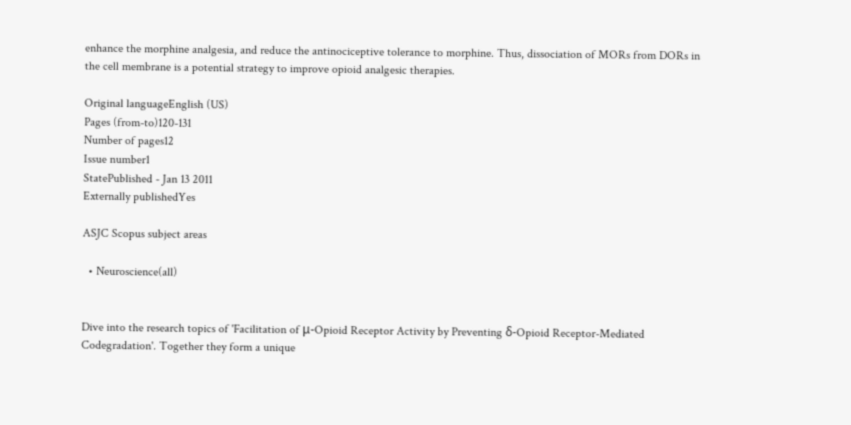enhance the morphine analgesia, and reduce the antinociceptive tolerance to morphine. Thus, dissociation of MORs from DORs in the cell membrane is a potential strategy to improve opioid analgesic therapies.

Original languageEnglish (US)
Pages (from-to)120-131
Number of pages12
Issue number1
StatePublished - Jan 13 2011
Externally publishedYes

ASJC Scopus subject areas

  • Neuroscience(all)


Dive into the research topics of 'Facilitation of μ-Opioid Receptor Activity by Preventing δ-Opioid Receptor-Mediated Codegradation'. Together they form a unique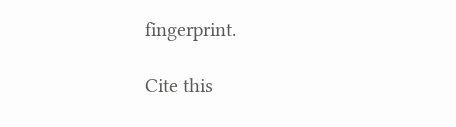fingerprint.

Cite this